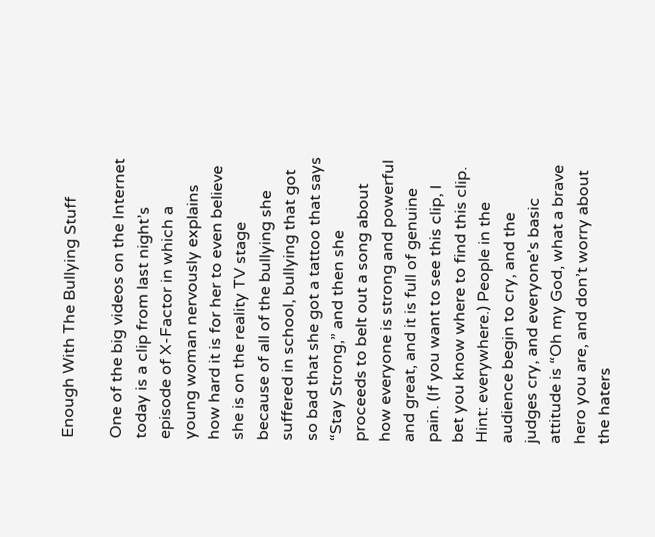Enough With The Bullying Stuff

One of the big videos on the Internet today is a clip from last night’s episode of X-Factor in which a young woman nervously explains how hard it is for her to even believe she is on the reality TV stage because of all of the bullying she suffered in school, bullying that got so bad that she got a tattoo that says “Stay Strong,” and then she proceeds to belt out a song about how everyone is strong and powerful and great, and it is full of genuine pain. (If you want to see this clip, I bet you know where to find this clip. Hint: everywhere.) People in the audience begin to cry, and the judges cry, and everyone’s basic attitude is “Oh my God, what a brave hero you are, and don’t worry about the haters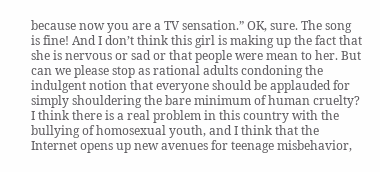because now you are a TV sensation.” OK, sure. The song is fine! And I don’t think this girl is making up the fact that she is nervous or sad or that people were mean to her. But can we please stop as rational adults condoning the indulgent notion that everyone should be applauded for simply shouldering the bare minimum of human cruelty? I think there is a real problem in this country with the bullying of homosexual youth, and I think that the Internet opens up new avenues for teenage misbehavior,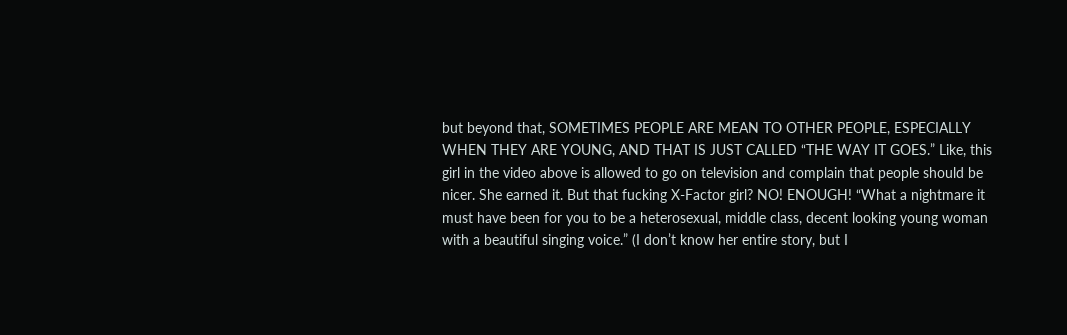but beyond that, SOMETIMES PEOPLE ARE MEAN TO OTHER PEOPLE, ESPECIALLY WHEN THEY ARE YOUNG, AND THAT IS JUST CALLED “THE WAY IT GOES.” Like, this girl in the video above is allowed to go on television and complain that people should be nicer. She earned it. But that fucking X-Factor girl? NO! ENOUGH! “What a nightmare it must have been for you to be a heterosexual, middle class, decent looking young woman with a beautiful singing voice.” (I don’t know her entire story, but I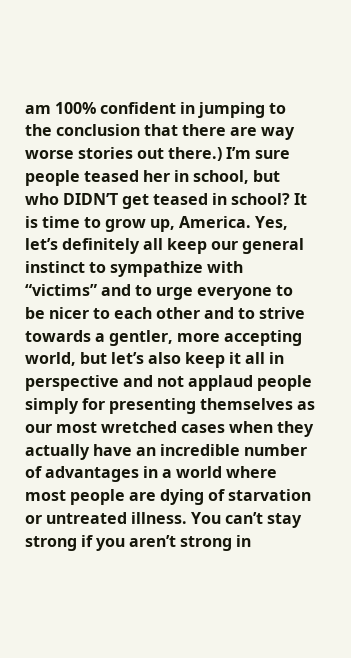am 100% confident in jumping to the conclusion that there are way worse stories out there.) I’m sure people teased her in school, but who DIDN’T get teased in school? It is time to grow up, America. Yes, let’s definitely all keep our general instinct to sympathize with “victims” and to urge everyone to be nicer to each other and to strive towards a gentler, more accepting world, but let’s also keep it all in perspective and not applaud people simply for presenting themselves as our most wretched cases when they actually have an incredible number of advantages in a world where most people are dying of starvation or untreated illness. You can’t stay strong if you aren’t strong in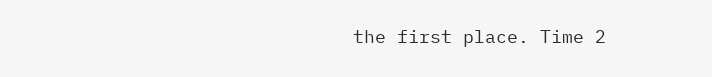the first place. Time 2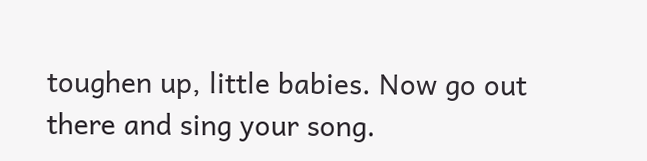toughen up, little babies. Now go out there and sing your song.